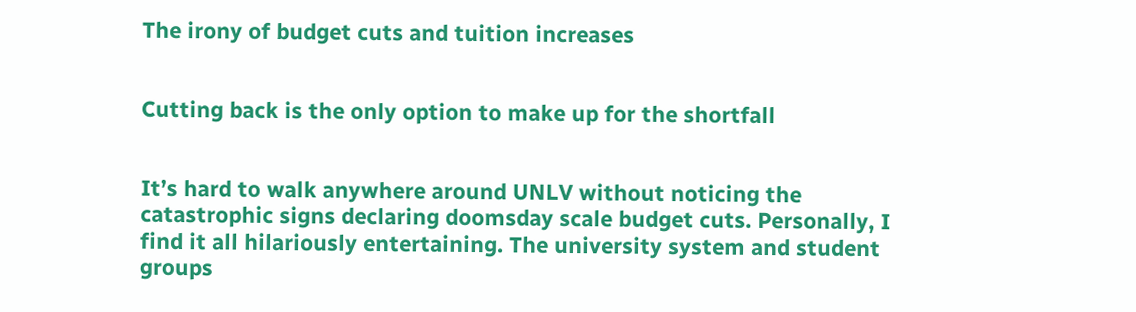The irony of budget cuts and tuition increases


Cutting back is the only option to make up for the shortfall


It’s hard to walk anywhere around UNLV without noticing the catastrophic signs declaring doomsday scale budget cuts. Personally, I find it all hilariously entertaining. The university system and student groups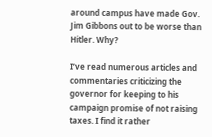around campus have made Gov. Jim Gibbons out to be worse than Hitler. Why?

I’ve read numerous articles and commentaries criticizing the governor for keeping to his campaign promise of not raising taxes. I find it rather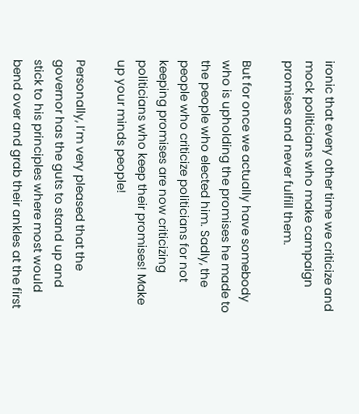ironic that every other time we criticize and mock politicians who make campaign promises and never fulfill them.

But for once we actually have somebody who is upholding the promises he made to the people who elected him. Sadly, the people who criticize politicians for not keeping promises are now criticizing politicians who keep their promises! Make up your minds people!

Personally, I’m very pleased that the governor has the guts to stand up and stick to his principles where most would bend over and grab their ankles at the first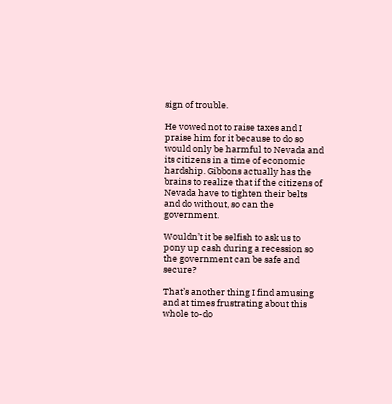sign of trouble.

He vowed not to raise taxes and I praise him for it because to do so would only be harmful to Nevada and its citizens in a time of economic hardship. Gibbons actually has the brains to realize that if the citizens of Nevada have to tighten their belts and do without, so can the government.

Wouldn’t it be selfish to ask us to pony up cash during a recession so the government can be safe and secure?

That’s another thing I find amusing and at times frustrating about this whole to-do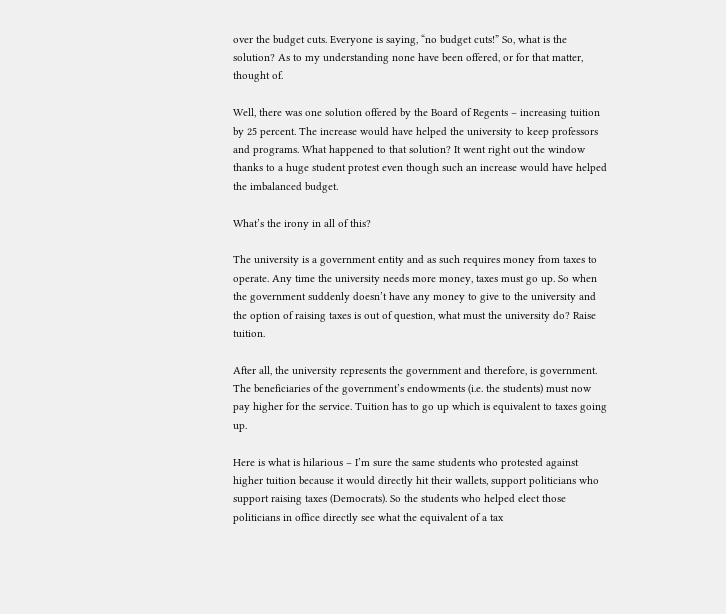over the budget cuts. Everyone is saying, “no budget cuts!” So, what is the solution? As to my understanding none have been offered, or for that matter, thought of.

Well, there was one solution offered by the Board of Regents – increasing tuition by 25 percent. The increase would have helped the university to keep professors and programs. What happened to that solution? It went right out the window thanks to a huge student protest even though such an increase would have helped the imbalanced budget.

What’s the irony in all of this?

The university is a government entity and as such requires money from taxes to operate. Any time the university needs more money, taxes must go up. So when the government suddenly doesn’t have any money to give to the university and the option of raising taxes is out of question, what must the university do? Raise tuition.

After all, the university represents the government and therefore, is government. The beneficiaries of the government’s endowments (i.e. the students) must now pay higher for the service. Tuition has to go up which is equivalent to taxes going up.

Here is what is hilarious – I’m sure the same students who protested against higher tuition because it would directly hit their wallets, support politicians who support raising taxes (Democrats). So the students who helped elect those politicians in office directly see what the equivalent of a tax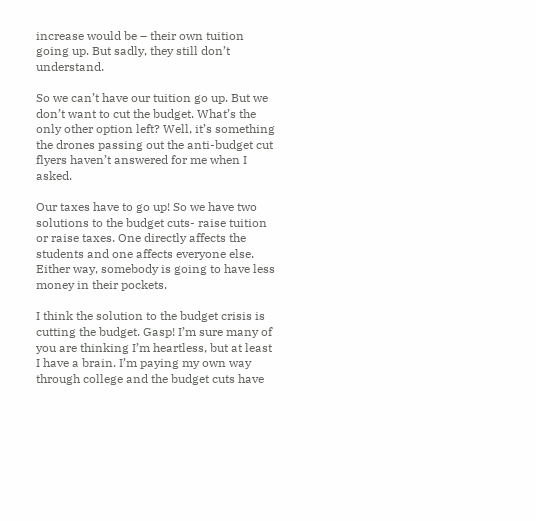increase would be – their own tuition going up. But sadly, they still don’t understand.

So we can’t have our tuition go up. But we don’t want to cut the budget. What’s the only other option left? Well, it’s something the drones passing out the anti-budget cut flyers haven’t answered for me when I asked.

Our taxes have to go up! So we have two solutions to the budget cuts- raise tuition or raise taxes. One directly affects the students and one affects everyone else. Either way, somebody is going to have less money in their pockets.

I think the solution to the budget crisis is cutting the budget. Gasp! I’m sure many of you are thinking I’m heartless, but at least I have a brain. I’m paying my own way through college and the budget cuts have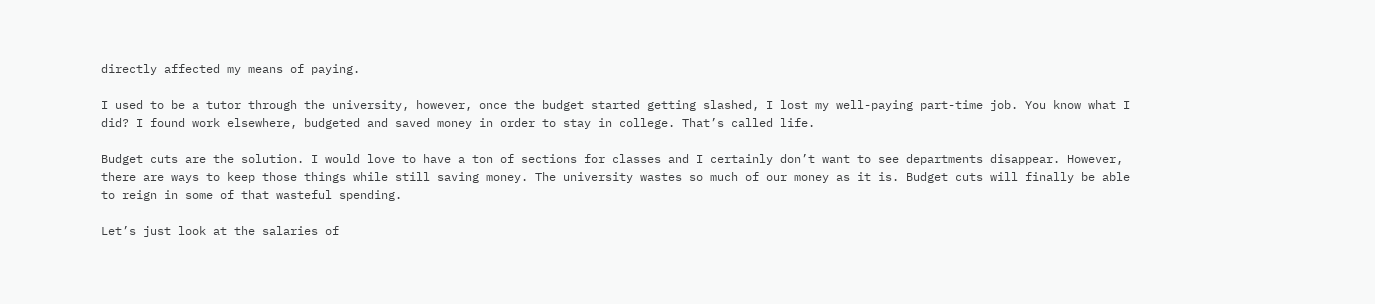directly affected my means of paying.

I used to be a tutor through the university, however, once the budget started getting slashed, I lost my well-paying part-time job. You know what I did? I found work elsewhere, budgeted and saved money in order to stay in college. That’s called life.

Budget cuts are the solution. I would love to have a ton of sections for classes and I certainly don’t want to see departments disappear. However, there are ways to keep those things while still saving money. The university wastes so much of our money as it is. Budget cuts will finally be able to reign in some of that wasteful spending.

Let’s just look at the salaries of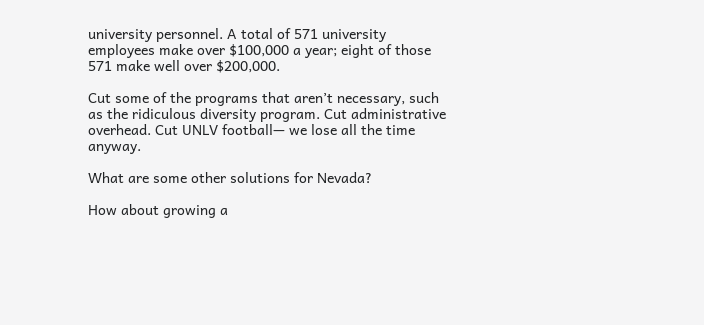university personnel. A total of 571 university employees make over $100,000 a year; eight of those 571 make well over $200,000.

Cut some of the programs that aren’t necessary, such as the ridiculous diversity program. Cut administrative overhead. Cut UNLV football— we lose all the time anyway.

What are some other solutions for Nevada?

How about growing a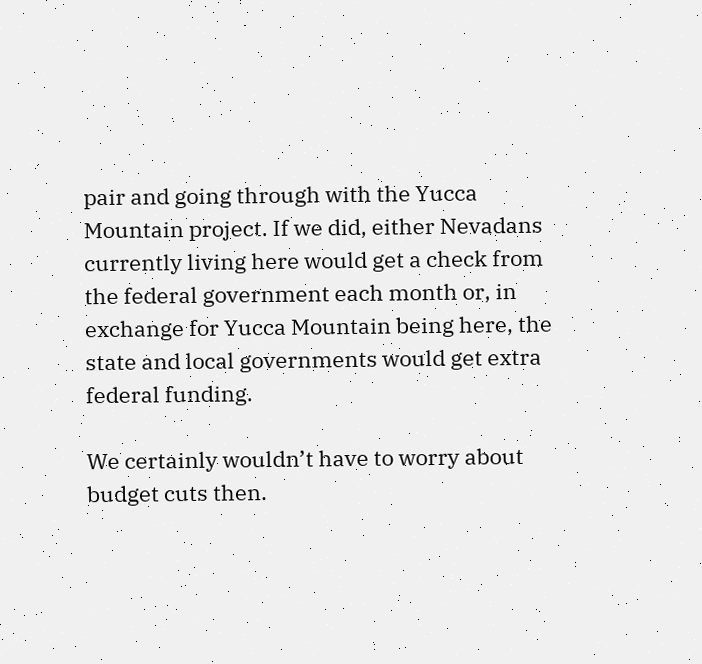pair and going through with the Yucca Mountain project. If we did, either Nevadans currently living here would get a check from the federal government each month or, in exchange for Yucca Mountain being here, the state and local governments would get extra federal funding.

We certainly wouldn’t have to worry about budget cuts then.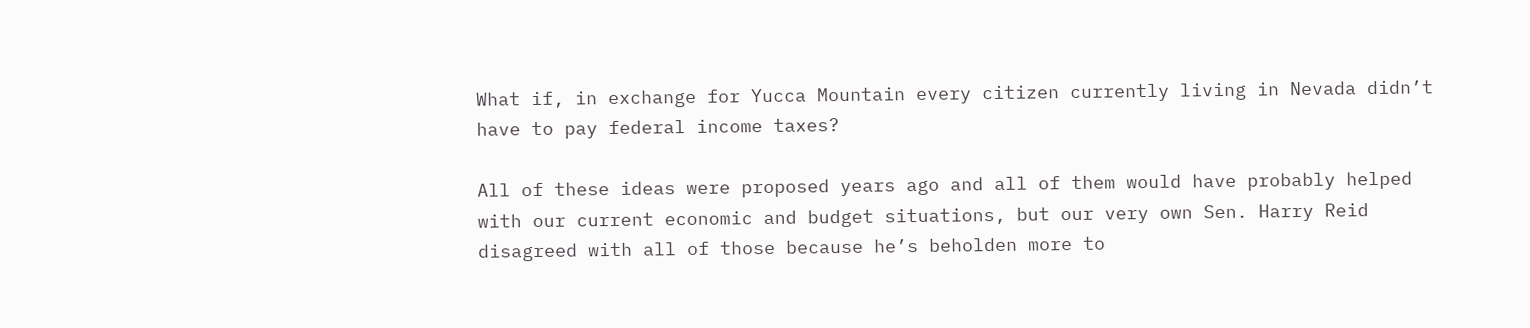What if, in exchange for Yucca Mountain every citizen currently living in Nevada didn’t have to pay federal income taxes?

All of these ideas were proposed years ago and all of them would have probably helped with our current economic and budget situations, but our very own Sen. Harry Reid disagreed with all of those because he’s beholden more to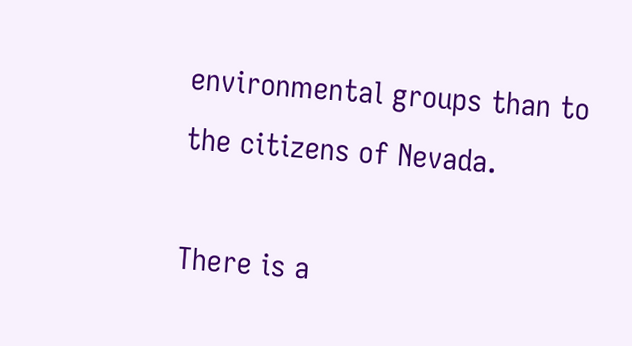environmental groups than to the citizens of Nevada.

There is a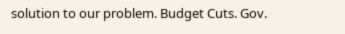solution to our problem. Budget Cuts. Gov.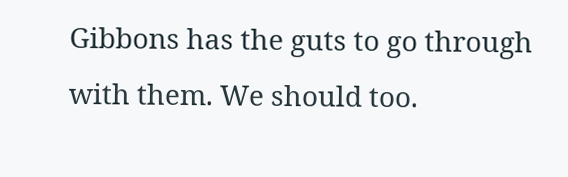Gibbons has the guts to go through with them. We should too.